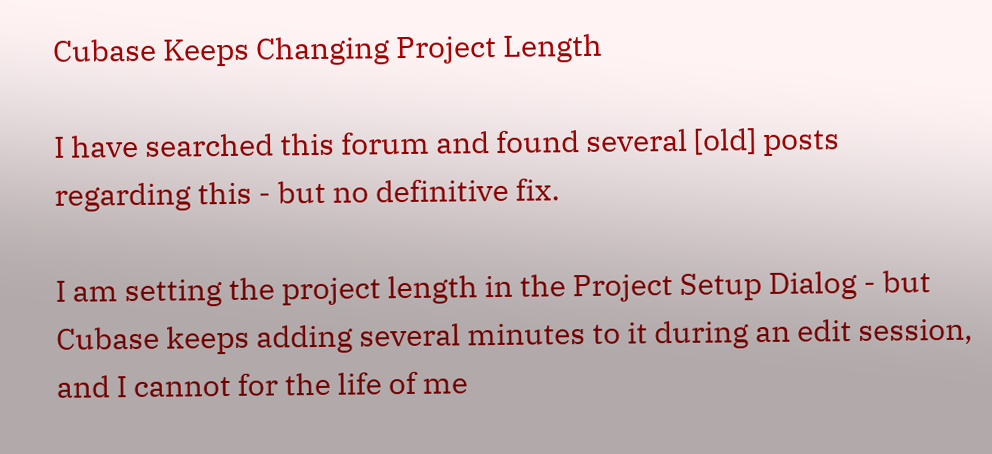Cubase Keeps Changing Project Length

I have searched this forum and found several [old] posts regarding this - but no definitive fix.

I am setting the project length in the Project Setup Dialog - but Cubase keeps adding several minutes to it during an edit session, and I cannot for the life of me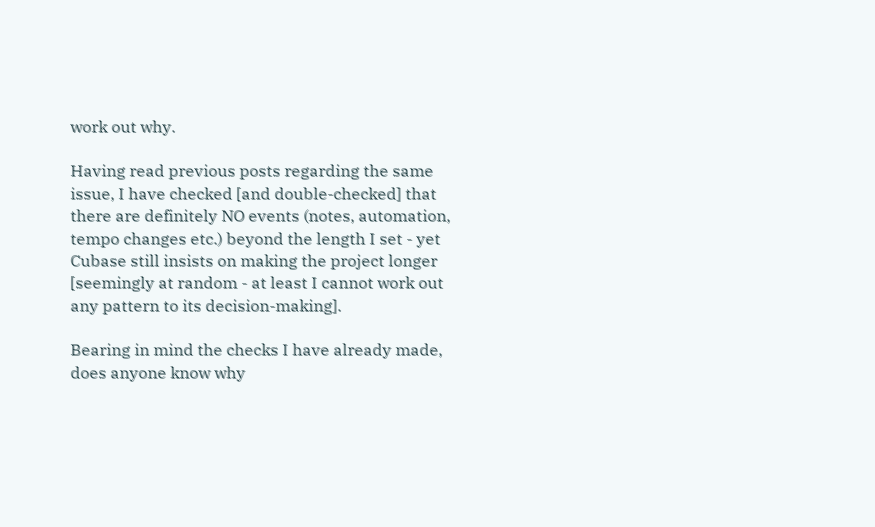work out why.

Having read previous posts regarding the same issue, I have checked [and double-checked] that there are definitely NO events (notes, automation, tempo changes etc.) beyond the length I set - yet Cubase still insists on making the project longer [seemingly at random - at least I cannot work out any pattern to its decision-making].

Bearing in mind the checks I have already made, does anyone know why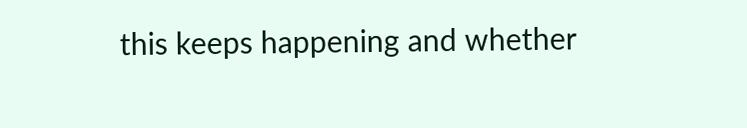this keeps happening and whether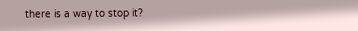there is a way to stop it?